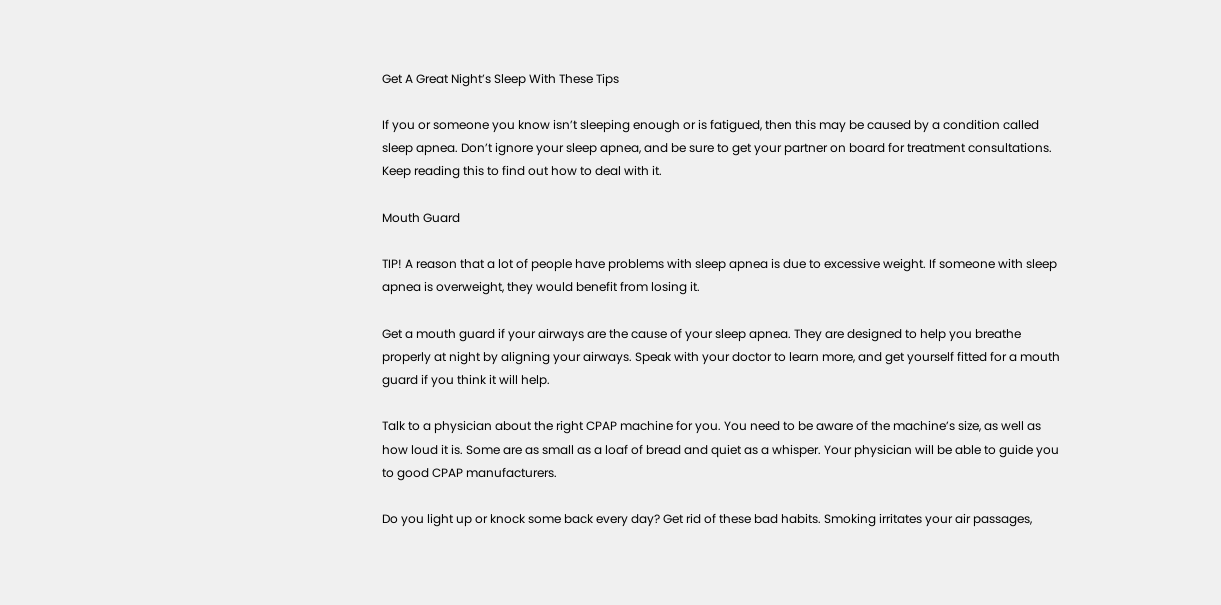Get A Great Night’s Sleep With These Tips

If you or someone you know isn’t sleeping enough or is fatigued, then this may be caused by a condition called sleep apnea. Don’t ignore your sleep apnea, and be sure to get your partner on board for treatment consultations. Keep reading this to find out how to deal with it.

Mouth Guard

TIP! A reason that a lot of people have problems with sleep apnea is due to excessive weight. If someone with sleep apnea is overweight, they would benefit from losing it.

Get a mouth guard if your airways are the cause of your sleep apnea. They are designed to help you breathe properly at night by aligning your airways. Speak with your doctor to learn more, and get yourself fitted for a mouth guard if you think it will help.

Talk to a physician about the right CPAP machine for you. You need to be aware of the machine’s size, as well as how loud it is. Some are as small as a loaf of bread and quiet as a whisper. Your physician will be able to guide you to good CPAP manufacturers.

Do you light up or knock some back every day? Get rid of these bad habits. Smoking irritates your air passages,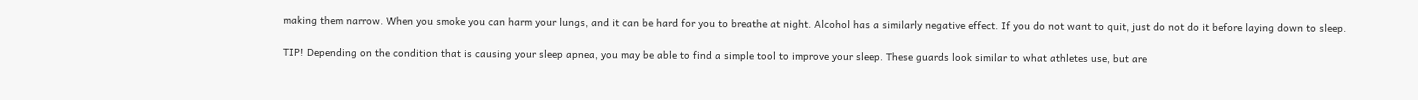making them narrow. When you smoke you can harm your lungs, and it can be hard for you to breathe at night. Alcohol has a similarly negative effect. If you do not want to quit, just do not do it before laying down to sleep.

TIP! Depending on the condition that is causing your sleep apnea, you may be able to find a simple tool to improve your sleep. These guards look similar to what athletes use, but are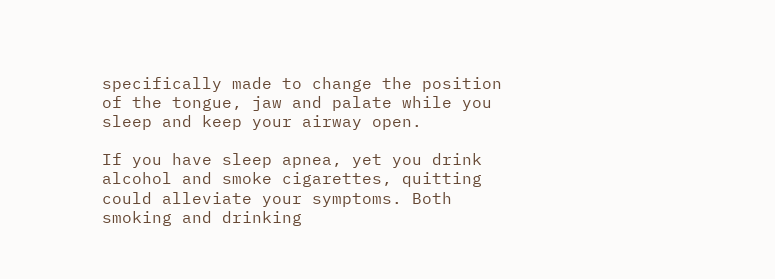specifically made to change the position of the tongue, jaw and palate while you sleep and keep your airway open.

If you have sleep apnea, yet you drink alcohol and smoke cigarettes, quitting could alleviate your symptoms. Both smoking and drinking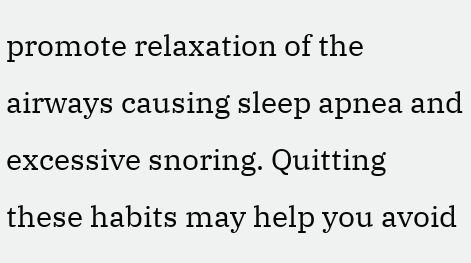promote relaxation of the airways causing sleep apnea and excessive snoring. Quitting these habits may help you avoid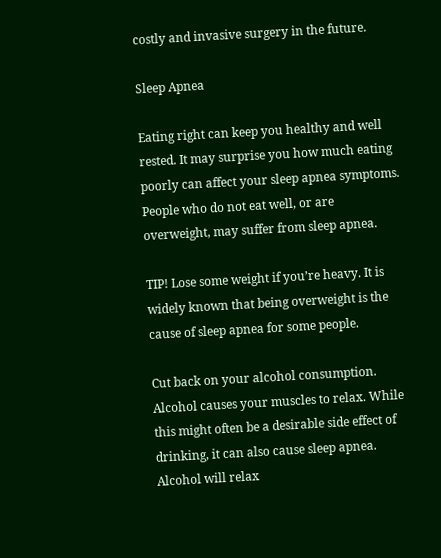costly and invasive surgery in the future.

Sleep Apnea

Eating right can keep you healthy and well rested. It may surprise you how much eating poorly can affect your sleep apnea symptoms. People who do not eat well, or are overweight, may suffer from sleep apnea.

TIP! Lose some weight if you’re heavy. It is widely known that being overweight is the cause of sleep apnea for some people.

Cut back on your alcohol consumption. Alcohol causes your muscles to relax. While this might often be a desirable side effect of drinking, it can also cause sleep apnea. Alcohol will relax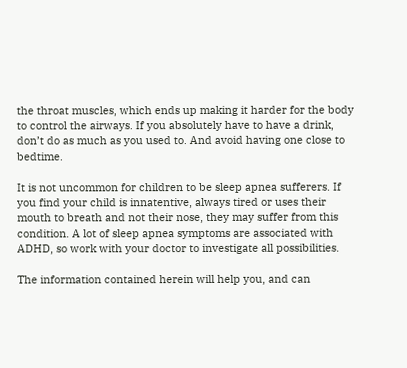the throat muscles, which ends up making it harder for the body to control the airways. If you absolutely have to have a drink, don’t do as much as you used to. And avoid having one close to bedtime.

It is not uncommon for children to be sleep apnea sufferers. If you find your child is innatentive, always tired or uses their mouth to breath and not their nose, they may suffer from this condition. A lot of sleep apnea symptoms are associated with ADHD, so work with your doctor to investigate all possibilities.

The information contained herein will help you, and can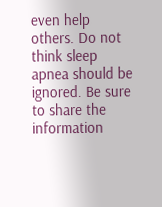even help others. Do not think sleep apnea should be ignored. Be sure to share the information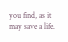you find, as it may save a life.